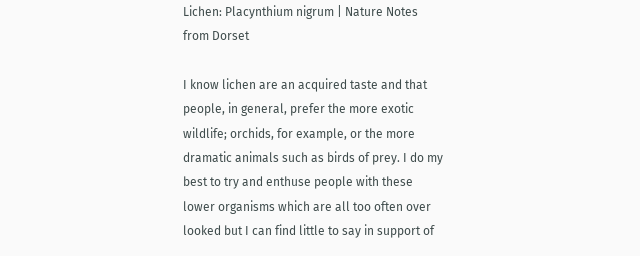Lichen: Placynthium nigrum | Nature Notes from Dorset

I know lichen are an acquired taste and that people, in general, prefer the more exotic wildlife; orchids, for example, or the more dramatic animals such as birds of prey. I do my best to try and enthuse people with these lower organisms which are all too often over looked but I can find little to say in support of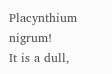Placynthium nigrum!
It is a dull,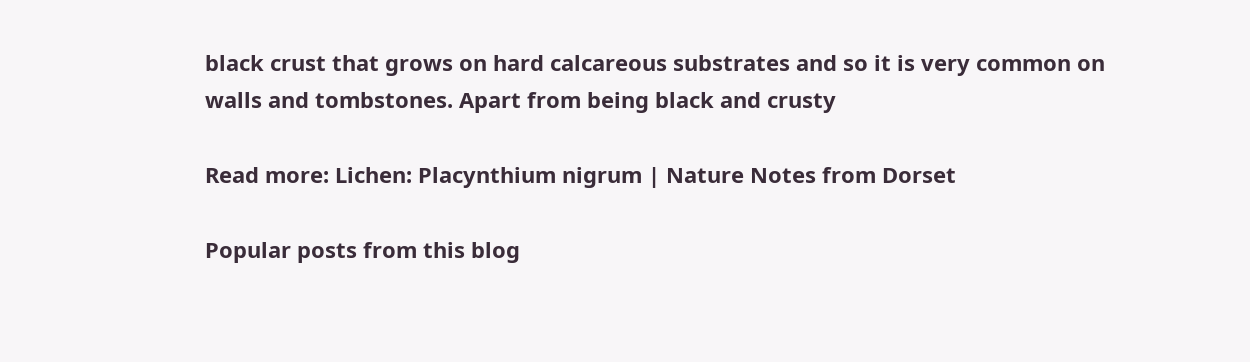black crust that grows on hard calcareous substrates and so it is very common on walls and tombstones. Apart from being black and crusty

Read more: Lichen: Placynthium nigrum | Nature Notes from Dorset

Popular posts from this blog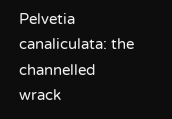Pelvetia canaliculata: the channelled wrack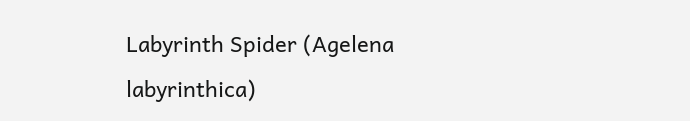Labyrinth Spider (Agelena labyrinthica)